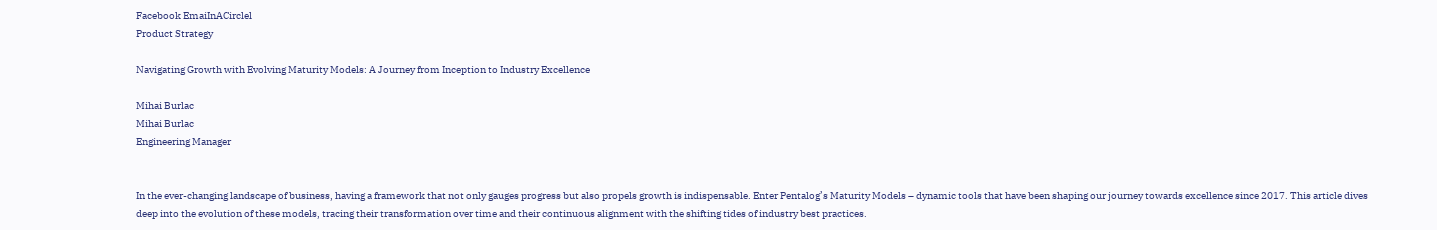Facebook EmaiInACirclel
Product Strategy

Navigating Growth with Evolving Maturity Models: A Journey from Inception to Industry Excellence

Mihai Burlac
Mihai Burlac
Engineering Manager


In the ever-changing landscape of business, having a framework that not only gauges progress but also propels growth is indispensable. Enter Pentalog’s Maturity Models – dynamic tools that have been shaping our journey towards excellence since 2017. This article dives deep into the evolution of these models, tracing their transformation over time and their continuous alignment with the shifting tides of industry best practices.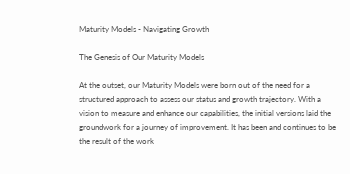Maturity Models - Navigating Growth

The Genesis of Our Maturity Models

At the outset, our Maturity Models were born out of the need for a structured approach to assess our status and growth trajectory. With a vision to measure and enhance our capabilities, the initial versions laid the groundwork for a journey of improvement. It has been and continues to be the result of the work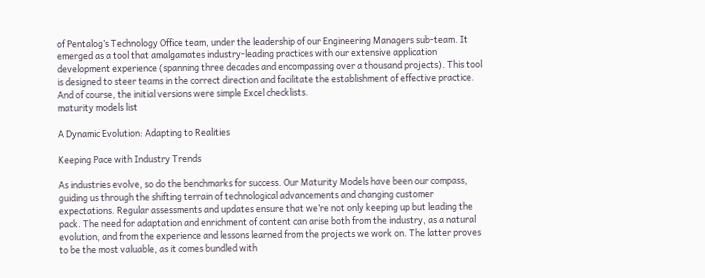of Pentalog’s Technology Office team, under the leadership of our Engineering Managers sub-team. It emerged as a tool that amalgamates industry-leading practices with our extensive application development experience (spanning three decades and encompassing over a thousand projects). This tool is designed to steer teams in the correct direction and facilitate the establishment of effective practice. And of course, the initial versions were simple Excel checklists.
maturity models list

A Dynamic Evolution: Adapting to Realities

Keeping Pace with Industry Trends

As industries evolve, so do the benchmarks for success. Our Maturity Models have been our compass, guiding us through the shifting terrain of technological advancements and changing customer expectations. Regular assessments and updates ensure that we’re not only keeping up but leading the pack. The need for adaptation and enrichment of content can arise both from the industry, as a natural evolution, and from the experience and lessons learned from the projects we work on. The latter proves to be the most valuable, as it comes bundled with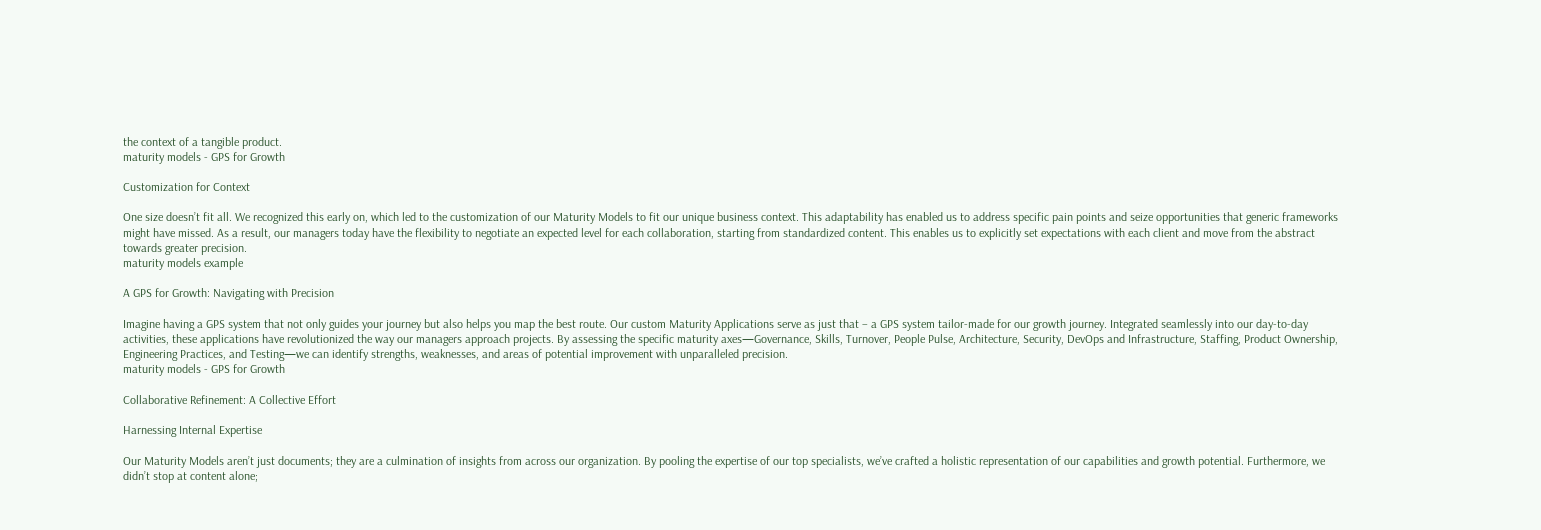the context of a tangible product.
maturity models - GPS for Growth

Customization for Context

One size doesn’t fit all. We recognized this early on, which led to the customization of our Maturity Models to fit our unique business context. This adaptability has enabled us to address specific pain points and seize opportunities that generic frameworks might have missed. As a result, our managers today have the flexibility to negotiate an expected level for each collaboration, starting from standardized content. This enables us to explicitly set expectations with each client and move from the abstract towards greater precision.
maturity models example

A GPS for Growth: Navigating with Precision

Imagine having a GPS system that not only guides your journey but also helps you map the best route. Our custom Maturity Applications serve as just that – a GPS system tailor-made for our growth journey. Integrated seamlessly into our day-to-day activities, these applications have revolutionized the way our managers approach projects. By assessing the specific maturity axes—Governance, Skills, Turnover, People Pulse, Architecture, Security, DevOps and Infrastructure, Staffing, Product Ownership, Engineering Practices, and Testing—we can identify strengths, weaknesses, and areas of potential improvement with unparalleled precision.
maturity models - GPS for Growth

Collaborative Refinement: A Collective Effort

Harnessing Internal Expertise

Our Maturity Models aren’t just documents; they are a culmination of insights from across our organization. By pooling the expertise of our top specialists, we’ve crafted a holistic representation of our capabilities and growth potential. Furthermore, we didn’t stop at content alone;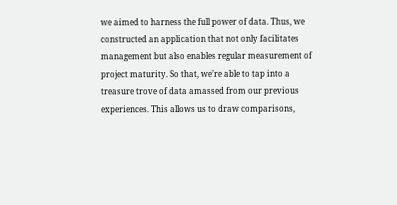we aimed to harness the full power of data. Thus, we constructed an application that not only facilitates management but also enables regular measurement of project maturity. So that, we’re able to tap into a treasure trove of data amassed from our previous experiences. This allows us to draw comparisons,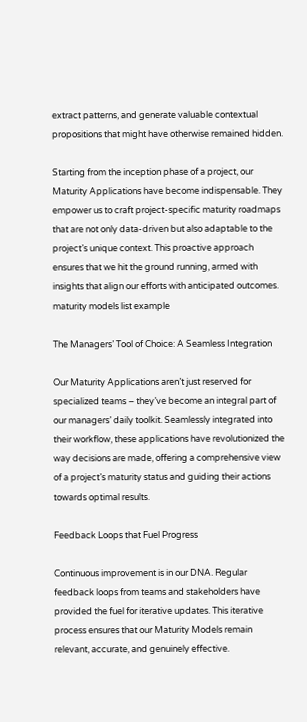extract patterns, and generate valuable contextual propositions that might have otherwise remained hidden.

Starting from the inception phase of a project, our Maturity Applications have become indispensable. They empower us to craft project-specific maturity roadmaps that are not only data-driven but also adaptable to the project’s unique context. This proactive approach ensures that we hit the ground running, armed with insights that align our efforts with anticipated outcomes.
maturity models list example

The Managers’ Tool of Choice: A Seamless Integration

Our Maturity Applications aren’t just reserved for specialized teams – they’ve become an integral part of our managers’ daily toolkit. Seamlessly integrated into their workflow, these applications have revolutionized the way decisions are made, offering a comprehensive view of a project’s maturity status and guiding their actions towards optimal results.

Feedback Loops that Fuel Progress

Continuous improvement is in our DNA. Regular feedback loops from teams and stakeholders have provided the fuel for iterative updates. This iterative process ensures that our Maturity Models remain relevant, accurate, and genuinely effective.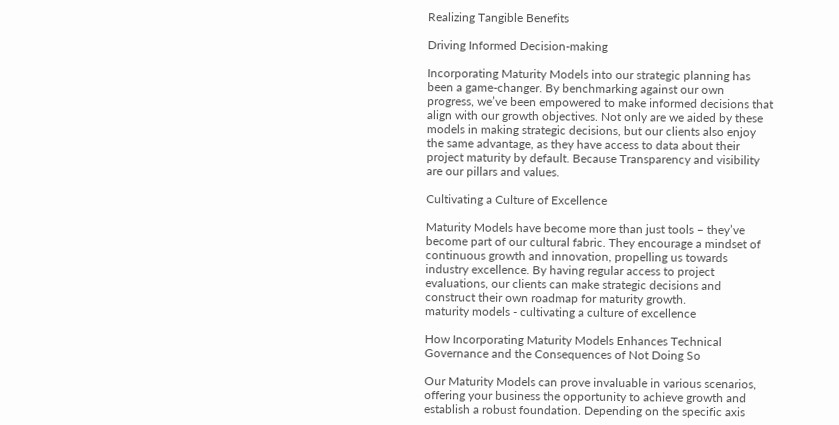Realizing Tangible Benefits

Driving Informed Decision-making

Incorporating Maturity Models into our strategic planning has been a game-changer. By benchmarking against our own progress, we’ve been empowered to make informed decisions that align with our growth objectives. Not only are we aided by these models in making strategic decisions, but our clients also enjoy the same advantage, as they have access to data about their project maturity by default. Because Transparency and visibility are our pillars and values.

Cultivating a Culture of Excellence

Maturity Models have become more than just tools – they’ve become part of our cultural fabric. They encourage a mindset of continuous growth and innovation, propelling us towards industry excellence. By having regular access to project evaluations, our clients can make strategic decisions and construct their own roadmap for maturity growth.
maturity models - cultivating a culture of excellence

How Incorporating Maturity Models Enhances Technical Governance and the Consequences of Not Doing So

Our Maturity Models can prove invaluable in various scenarios, offering your business the opportunity to achieve growth and establish a robust foundation. Depending on the specific axis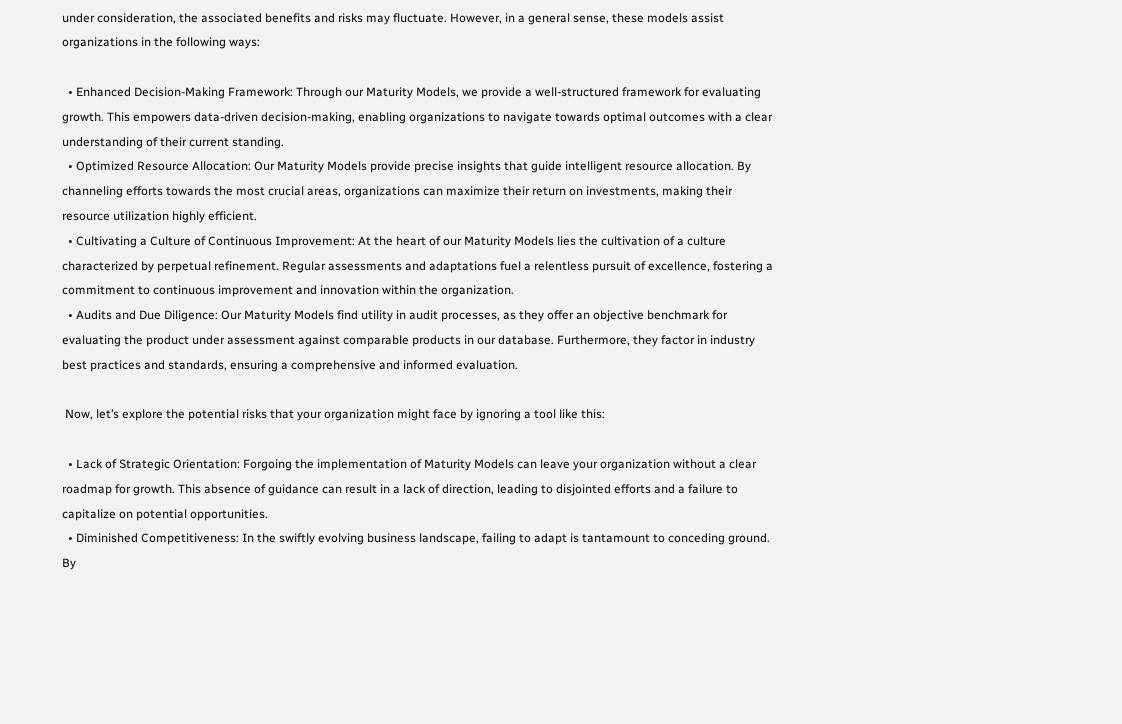under consideration, the associated benefits and risks may fluctuate. However, in a general sense, these models assist organizations in the following ways:

  • Enhanced Decision-Making Framework: Through our Maturity Models, we provide a well-structured framework for evaluating growth. This empowers data-driven decision-making, enabling organizations to navigate towards optimal outcomes with a clear understanding of their current standing.
  • Optimized Resource Allocation: Our Maturity Models provide precise insights that guide intelligent resource allocation. By channeling efforts towards the most crucial areas, organizations can maximize their return on investments, making their resource utilization highly efficient.
  • Cultivating a Culture of Continuous Improvement: At the heart of our Maturity Models lies the cultivation of a culture characterized by perpetual refinement. Regular assessments and adaptations fuel a relentless pursuit of excellence, fostering a commitment to continuous improvement and innovation within the organization.
  • Audits and Due Diligence: Our Maturity Models find utility in audit processes, as they offer an objective benchmark for evaluating the product under assessment against comparable products in our database. Furthermore, they factor in industry best practices and standards, ensuring a comprehensive and informed evaluation.

 Now, let’s explore the potential risks that your organization might face by ignoring a tool like this:

  • Lack of Strategic Orientation: Forgoing the implementation of Maturity Models can leave your organization without a clear roadmap for growth. This absence of guidance can result in a lack of direction, leading to disjointed efforts and a failure to capitalize on potential opportunities.
  • Diminished Competitiveness: In the swiftly evolving business landscape, failing to adapt is tantamount to conceding ground. By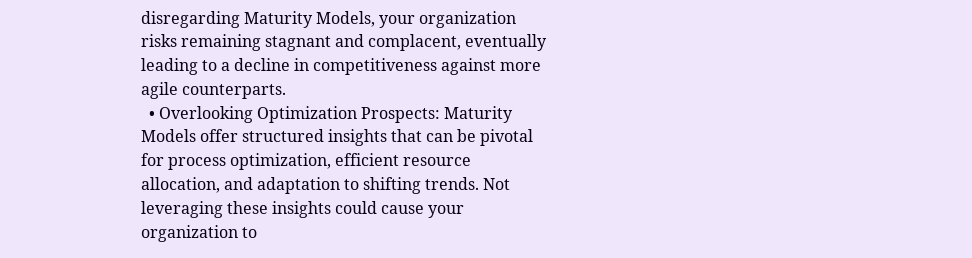disregarding Maturity Models, your organization risks remaining stagnant and complacent, eventually leading to a decline in competitiveness against more agile counterparts.
  • Overlooking Optimization Prospects: Maturity Models offer structured insights that can be pivotal for process optimization, efficient resource allocation, and adaptation to shifting trends. Not leveraging these insights could cause your organization to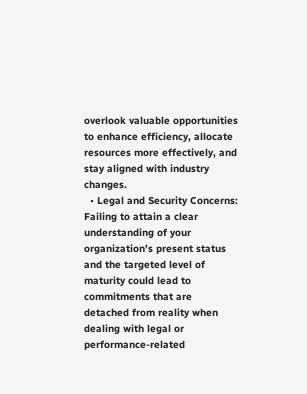overlook valuable opportunities to enhance efficiency, allocate resources more effectively, and stay aligned with industry changes.
  • Legal and Security Concerns: Failing to attain a clear understanding of your organization’s present status and the targeted level of maturity could lead to commitments that are detached from reality when dealing with legal or performance-related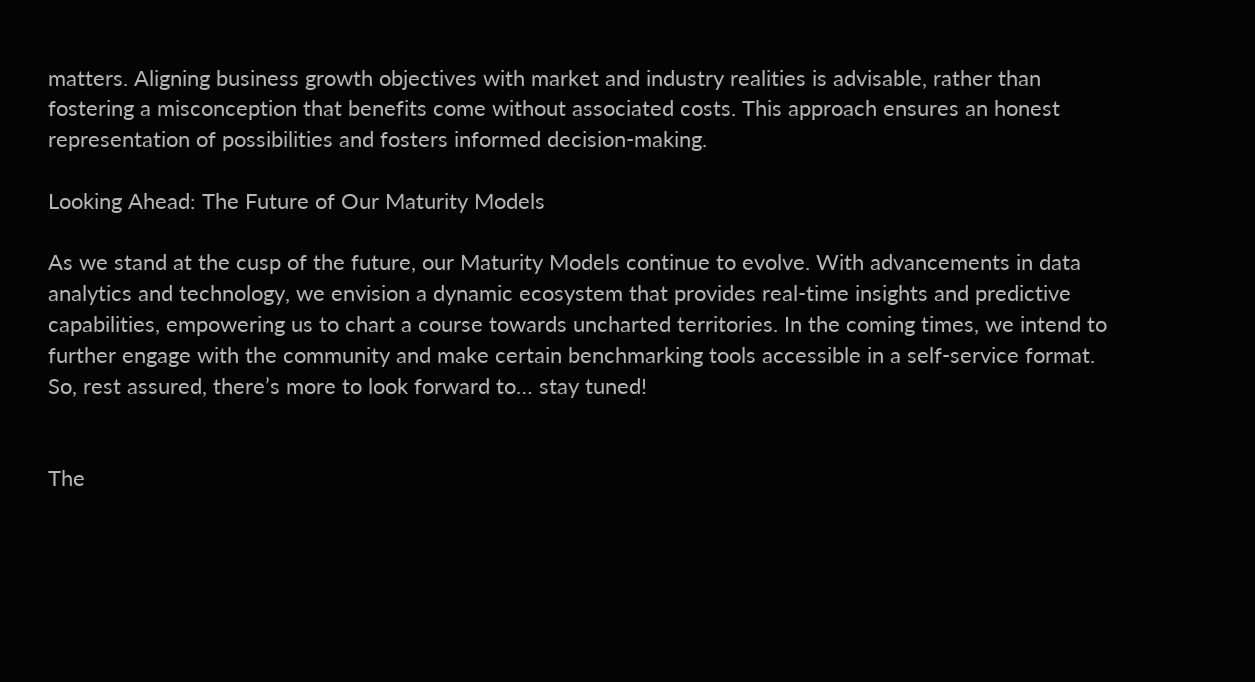matters. Aligning business growth objectives with market and industry realities is advisable, rather than fostering a misconception that benefits come without associated costs. This approach ensures an honest representation of possibilities and fosters informed decision-making.

Looking Ahead: The Future of Our Maturity Models

As we stand at the cusp of the future, our Maturity Models continue to evolve. With advancements in data analytics and technology, we envision a dynamic ecosystem that provides real-time insights and predictive capabilities, empowering us to chart a course towards uncharted territories. In the coming times, we intend to further engage with the community and make certain benchmarking tools accessible in a self-service format. So, rest assured, there’s more to look forward to… stay tuned!


The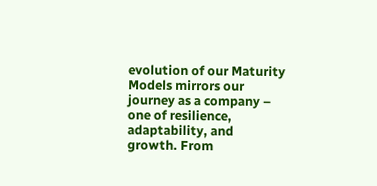evolution of our Maturity Models mirrors our journey as a company – one of resilience, adaptability, and growth. From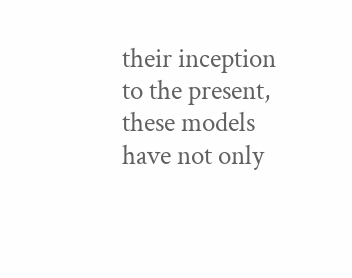their inception to the present, these models have not only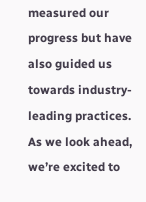measured our progress but have also guided us towards industry-leading practices. As we look ahead, we’re excited to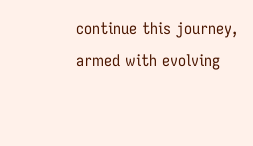continue this journey, armed with evolving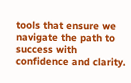tools that ensure we navigate the path to success with confidence and clarity.